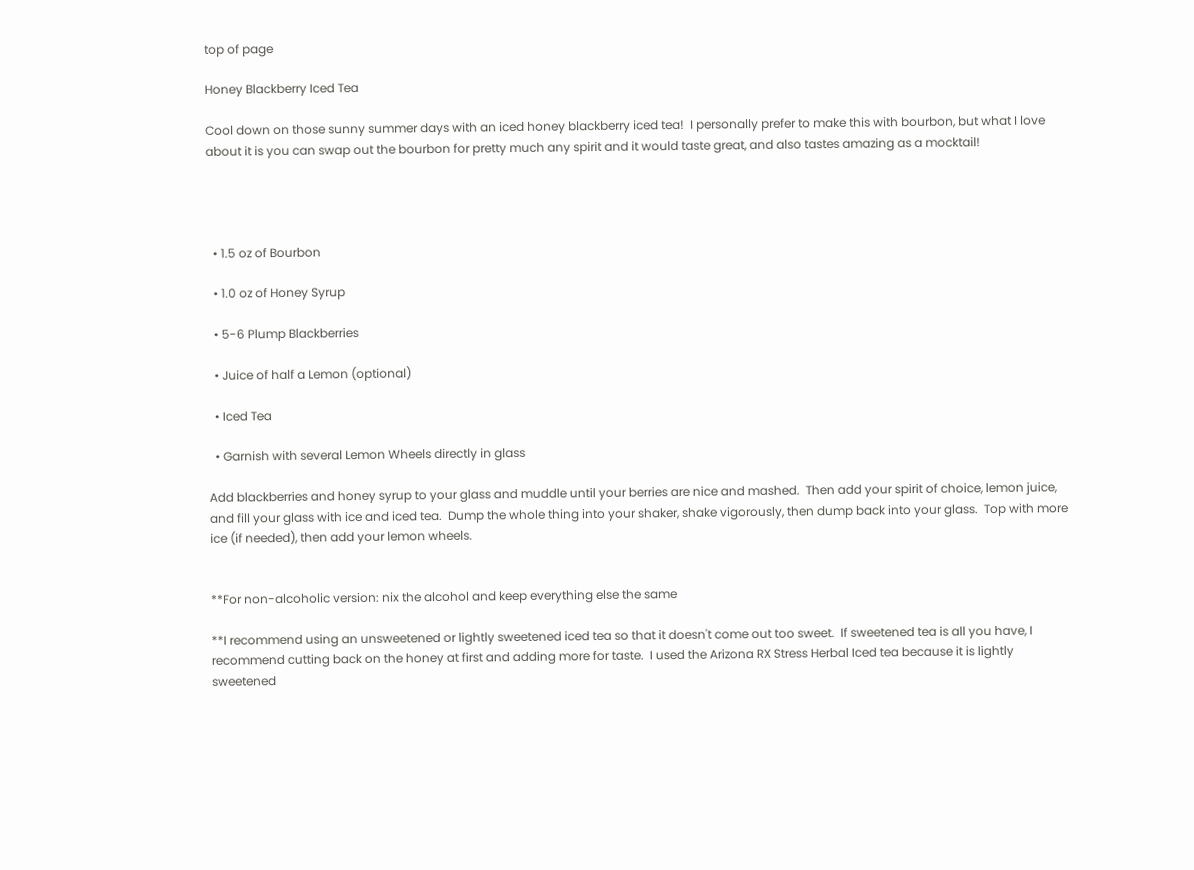top of page

Honey Blackberry Iced Tea

Cool down on those sunny summer days with an iced honey blackberry iced tea!  I personally prefer to make this with bourbon, but what I love about it is you can swap out the bourbon for pretty much any spirit and it would taste great, and also tastes amazing as a mocktail!




  • 1.5 oz of Bourbon

  • 1.0 oz of Honey Syrup

  • 5-6 Plump Blackberries

  • Juice of half a Lemon (optional)

  • Iced Tea

  • Garnish with several Lemon Wheels directly in glass

Add blackberries and honey syrup to your glass and muddle until your berries are nice and mashed.  Then add your spirit of choice, lemon juice, and fill your glass with ice and iced tea.  Dump the whole thing into your shaker, shake vigorously, then dump back into your glass.  Top with more ice (if needed), then add your lemon wheels.


**For non-alcoholic version: nix the alcohol and keep everything else the same

**I recommend using an unsweetened or lightly sweetened iced tea so that it doesn't come out too sweet.  If sweetened tea is all you have, I recommend cutting back on the honey at first and adding more for taste.  I used the Arizona RX Stress Herbal Iced tea because it is lightly sweetened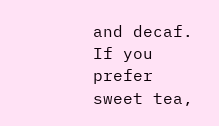and decaf.  If you prefer sweet tea,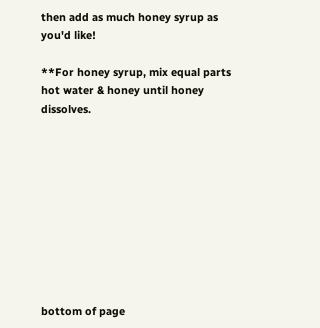then add as much honey syrup as you'd like!

**For honey syrup, mix equal parts hot water & honey until honey dissolves.










bottom of page